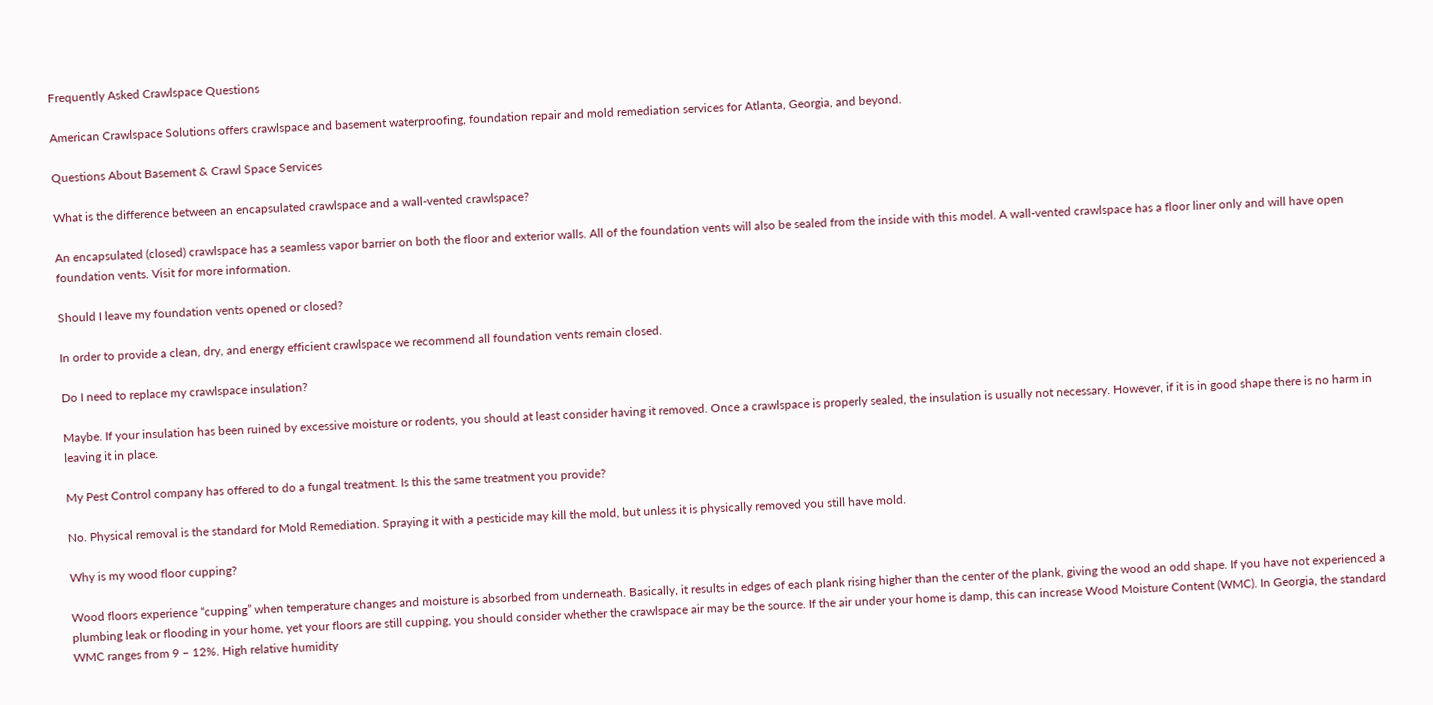Frequently Asked Crawlspace Questions

American Crawlspace Solutions offers crawlspace and basement waterproofing, foundation repair and mold remediation services for Atlanta, Georgia, and beyond.

Questions About Basement & Crawl Space Services

What is the difference between an encapsulated crawlspace and a wall-vented crawlspace?

An encapsulated (closed) crawlspace has a seamless vapor barrier on both the floor and exterior walls. All of the foundation vents will also be sealed from the inside with this model. A wall-vented crawlspace has a floor liner only and will have open foundation vents. Visit for more information.

Should I leave my foundation vents opened or closed?

In order to provide a clean, dry, and energy efficient crawlspace we recommend all foundation vents remain closed.

Do I need to replace my crawlspace insulation?

Maybe. If your insulation has been ruined by excessive moisture or rodents, you should at least consider having it removed. Once a crawlspace is properly sealed, the insulation is usually not necessary. However, if it is in good shape there is no harm in leaving it in place.

My Pest Control company has offered to do a fungal treatment. Is this the same treatment you provide?

No. Physical removal is the standard for Mold Remediation. Spraying it with a pesticide may kill the mold, but unless it is physically removed you still have mold.

Why is my wood floor cupping?

Wood floors experience “cupping” when temperature changes and moisture is absorbed from underneath. Basically, it results in edges of each plank rising higher than the center of the plank, giving the wood an odd shape. If you have not experienced a plumbing leak or flooding in your home, yet your floors are still cupping, you should consider whether the crawlspace air may be the source. If the air under your home is damp, this can increase Wood Moisture Content (WMC). In Georgia, the standard WMC ranges from 9 – 12%. High relative humidity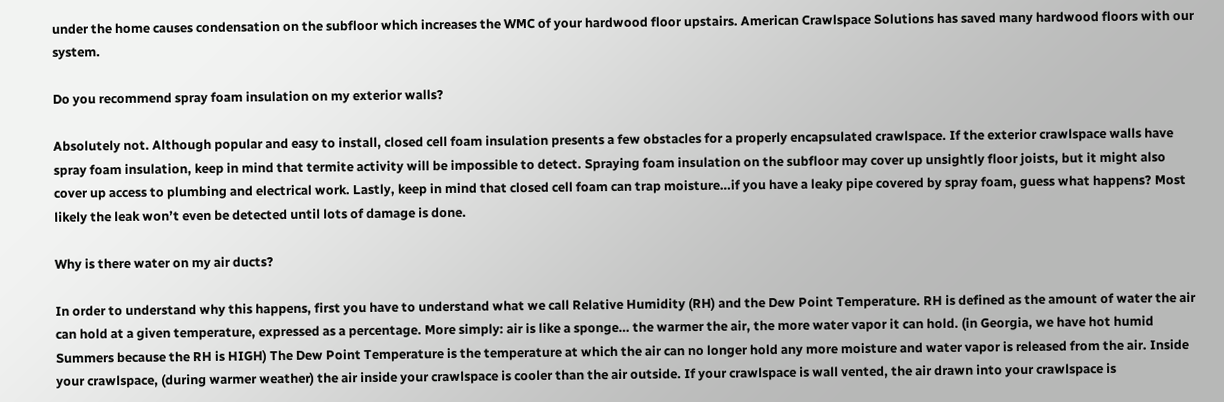under the home causes condensation on the subfloor which increases the WMC of your hardwood floor upstairs. American Crawlspace Solutions has saved many hardwood floors with our system.

Do you recommend spray foam insulation on my exterior walls?

Absolutely not. Although popular and easy to install, closed cell foam insulation presents a few obstacles for a properly encapsulated crawlspace. If the exterior crawlspace walls have spray foam insulation, keep in mind that termite activity will be impossible to detect. Spraying foam insulation on the subfloor may cover up unsightly floor joists, but it might also cover up access to plumbing and electrical work. Lastly, keep in mind that closed cell foam can trap moisture…if you have a leaky pipe covered by spray foam, guess what happens? Most likely the leak won’t even be detected until lots of damage is done.

Why is there water on my air ducts?

In order to understand why this happens, first you have to understand what we call Relative Humidity (RH) and the Dew Point Temperature. RH is defined as the amount of water the air can hold at a given temperature, expressed as a percentage. More simply: air is like a sponge… the warmer the air, the more water vapor it can hold. (in Georgia, we have hot humid Summers because the RH is HIGH) The Dew Point Temperature is the temperature at which the air can no longer hold any more moisture and water vapor is released from the air. Inside your crawlspace, (during warmer weather) the air inside your crawlspace is cooler than the air outside. If your crawlspace is wall vented, the air drawn into your crawlspace is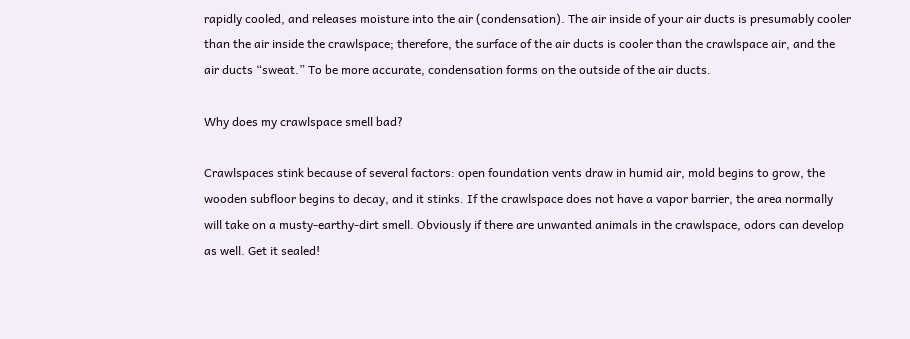rapidly cooled, and releases moisture into the air (condensation). The air inside of your air ducts is presumably cooler than the air inside the crawlspace; therefore, the surface of the air ducts is cooler than the crawlspace air, and the air ducts “sweat.” To be more accurate, condensation forms on the outside of the air ducts.

Why does my crawlspace smell bad?

Crawlspaces stink because of several factors: open foundation vents draw in humid air, mold begins to grow, the wooden subfloor begins to decay, and it stinks. If the crawlspace does not have a vapor barrier, the area normally will take on a musty-earthy-dirt smell. Obviously if there are unwanted animals in the crawlspace, odors can develop as well. Get it sealed!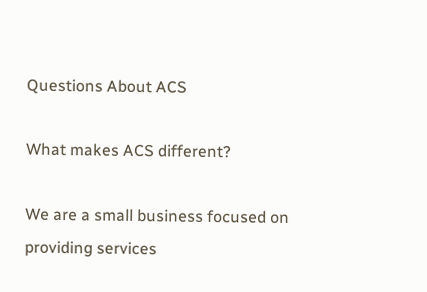Questions About ACS

What makes ACS different?

We are a small business focused on providing services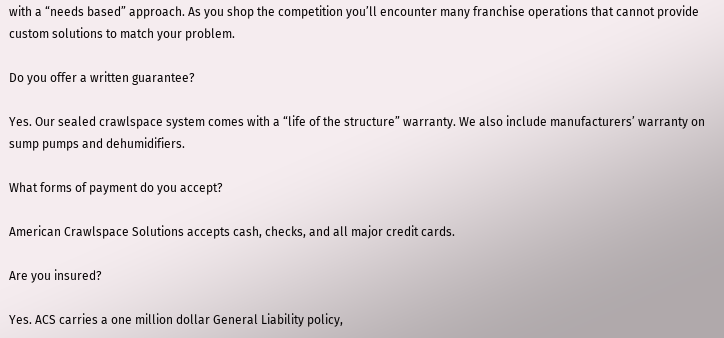with a “needs based” approach. As you shop the competition you’ll encounter many franchise operations that cannot provide custom solutions to match your problem.

Do you offer a written guarantee?

Yes. Our sealed crawlspace system comes with a “life of the structure” warranty. We also include manufacturers’ warranty on sump pumps and dehumidifiers.

What forms of payment do you accept?

American Crawlspace Solutions accepts cash, checks, and all major credit cards.

Are you insured?

Yes. ACS carries a one million dollar General Liability policy,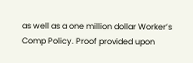as well as a one million dollar Worker’s Comp Policy. Proof provided upon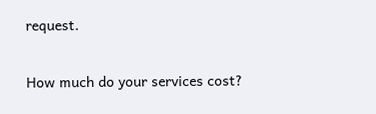request.

How much do your services cost?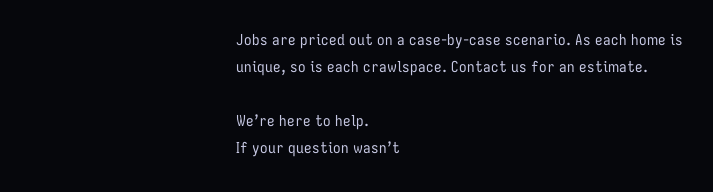Jobs are priced out on a case-by-case scenario. As each home is unique, so is each crawlspace. Contact us for an estimate.

We’re here to help.
If your question wasn’t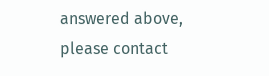answered above, please contact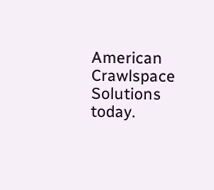American Crawlspace Solutions today.